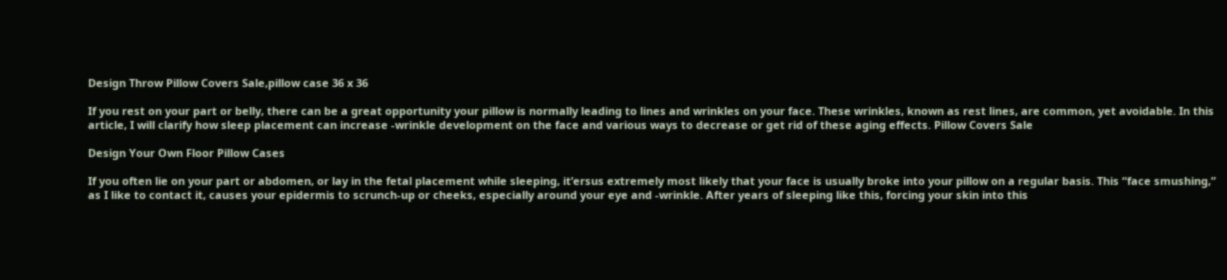Design Throw Pillow Covers Sale,pillow case 36 x 36

If you rest on your part or belly, there can be a great opportunity your pillow is normally leading to lines and wrinkles on your face. These wrinkles, known as rest lines, are common, yet avoidable. In this article, I will clarify how sleep placement can increase -wrinkle development on the face and various ways to decrease or get rid of these aging effects. Pillow Covers Sale

Design Your Own Floor Pillow Cases

If you often lie on your part or abdomen, or lay in the fetal placement while sleeping, it’ersus extremely most likely that your face is usually broke into your pillow on a regular basis. This “face smushing,” as I like to contact it, causes your epidermis to scrunch-up or cheeks, especially around your eye and -wrinkle. After years of sleeping like this, forcing your skin into this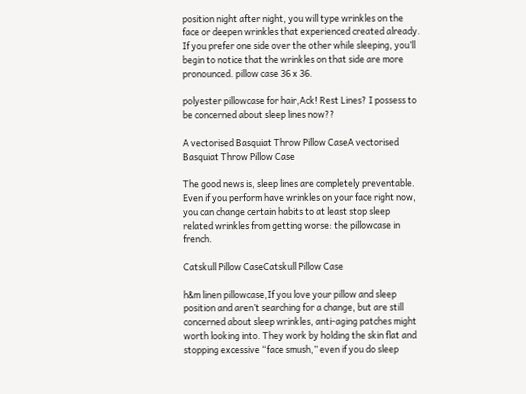position night after night, you will type wrinkles on the face or deepen wrinkles that experienced created already. If you prefer one side over the other while sleeping, you’ll begin to notice that the wrinkles on that side are more pronounced. pillow case 36 x 36.

polyester pillowcase for hair,Ack! Rest Lines? I possess to be concerned about sleep lines now??

A vectorised Basquiat Throw Pillow CaseA vectorised Basquiat Throw Pillow Case

The good news is, sleep lines are completely preventable. Even if you perform have wrinkles on your face right now, you can change certain habits to at least stop sleep related wrinkles from getting worse: the pillowcase in french.

Catskull Pillow CaseCatskull Pillow Case

h&m linen pillowcase,If you love your pillow and sleep position and aren’t searching for a change, but are still concerned about sleep wrinkles, anti-aging patches might worth looking into. They work by holding the skin flat and stopping excessive “face smush,” even if you do sleep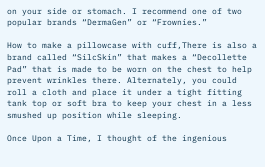on your side or stomach. I recommend one of two popular brands “DermaGen” or “Frownies.”

How to make a pillowcase with cuff,There is also a brand called “SilcSkin” that makes a “Decollette Pad” that is made to be worn on the chest to help prevent wrinkles there. Alternately, you could roll a cloth and place it under a tight fitting tank top or soft bra to keep your chest in a less smushed up position while sleeping.

Once Upon a Time, I thought of the ingenious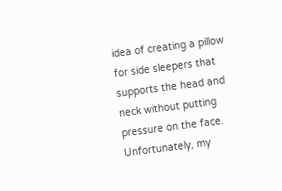idea of creating a pillow for side sleepers that supports the head and neck without putting pressure on the face. Unfortunately, my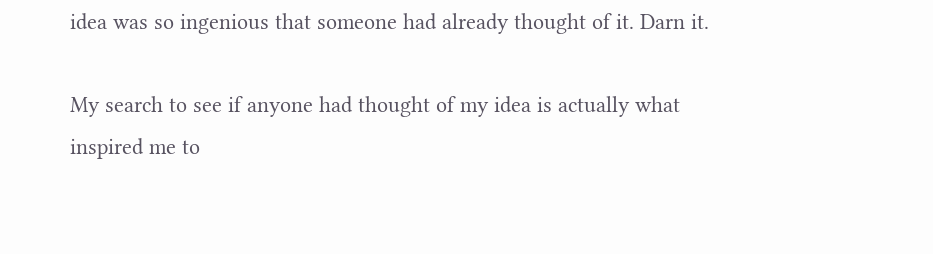idea was so ingenious that someone had already thought of it. Darn it.

My search to see if anyone had thought of my idea is actually what inspired me to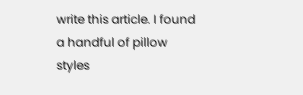write this article. I found a handful of pillow styles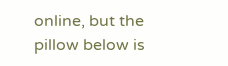online, but the pillow below is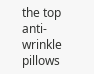the top anti-wrinkle pillows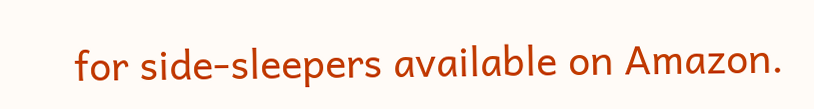for side-sleepers available on Amazon.